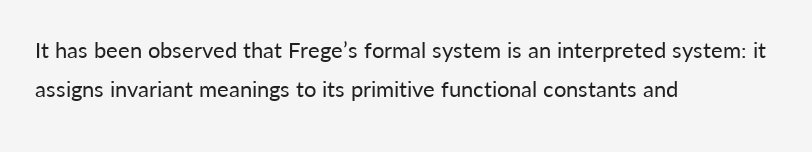It has been observed that Frege’s formal system is an interpreted system: it assigns invariant meanings to its primitive functional constants and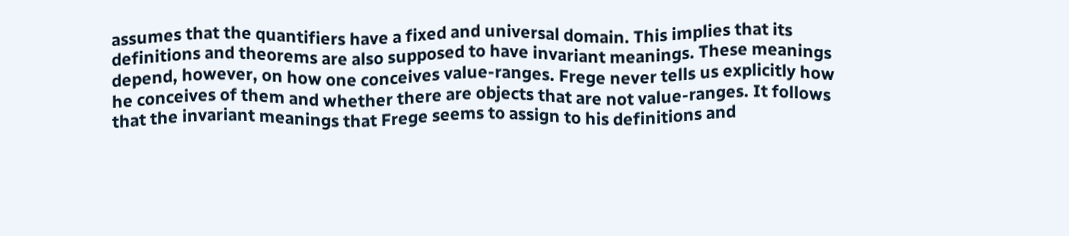assumes that the quantifiers have a fixed and universal domain. This implies that its definitions and theorems are also supposed to have invariant meanings. These meanings depend, however, on how one conceives value-ranges. Frege never tells us explicitly how he conceives of them and whether there are objects that are not value-ranges. It follows that the invariant meanings that Frege seems to assign to his definitions and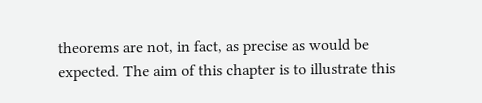theorems are not, in fact, as precise as would be expected. The aim of this chapter is to illustrate this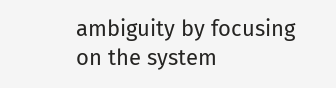ambiguity by focusing on the system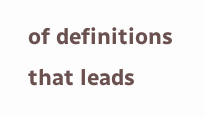of definitions that leads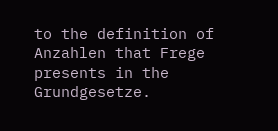to the definition of Anzahlen that Frege presents in the Grundgesetze.